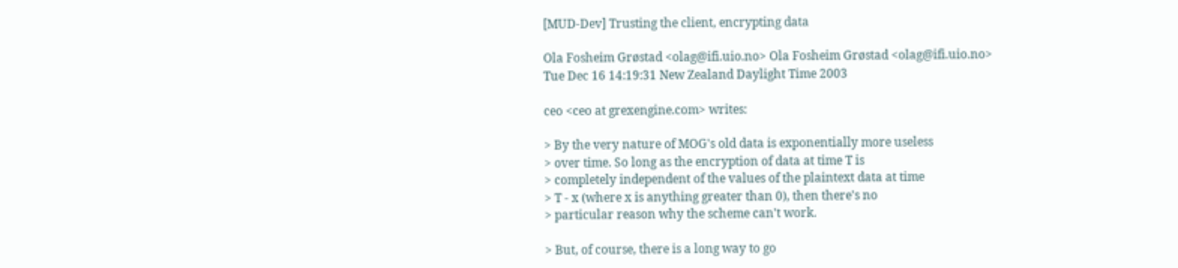[MUD-Dev] Trusting the client, encrypting data

Ola Fosheim Grøstad <olag@ifi.uio.no> Ola Fosheim Grøstad <olag@ifi.uio.no>
Tue Dec 16 14:19:31 New Zealand Daylight Time 2003

ceo <ceo at grexengine.com> writes:

> By the very nature of MOG's old data is exponentially more useless
> over time. So long as the encryption of data at time T is
> completely independent of the values of the plaintext data at time
> T - x (where x is anything greater than 0), then there's no
> particular reason why the scheme can't work.

> But, of course, there is a long way to go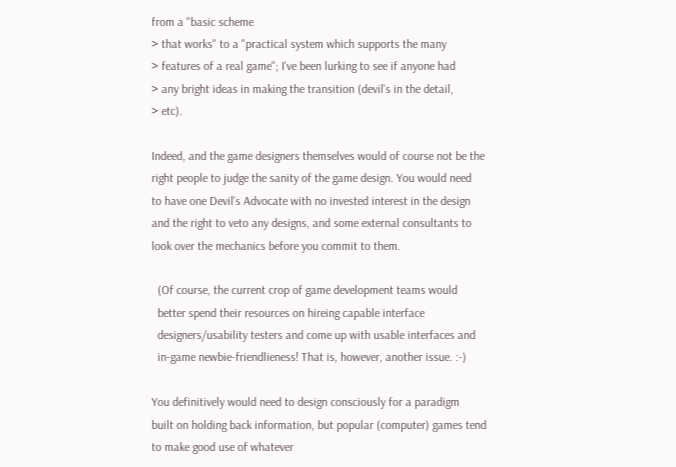from a "basic scheme
> that works" to a "practical system which supports the many
> features of a real game"; I've been lurking to see if anyone had
> any bright ideas in making the transition (devil's in the detail,
> etc).

Indeed, and the game designers themselves would of course not be the
right people to judge the sanity of the game design. You would need
to have one Devil's Advocate with no invested interest in the design
and the right to veto any designs, and some external consultants to
look over the mechanics before you commit to them.

  (Of course, the current crop of game development teams would
  better spend their resources on hireing capable interface
  designers/usability testers and come up with usable interfaces and
  in-game newbie-friendlieness! That is, however, another issue. :-)

You definitively would need to design consciously for a paradigm
built on holding back information, but popular (computer) games tend
to make good use of whatever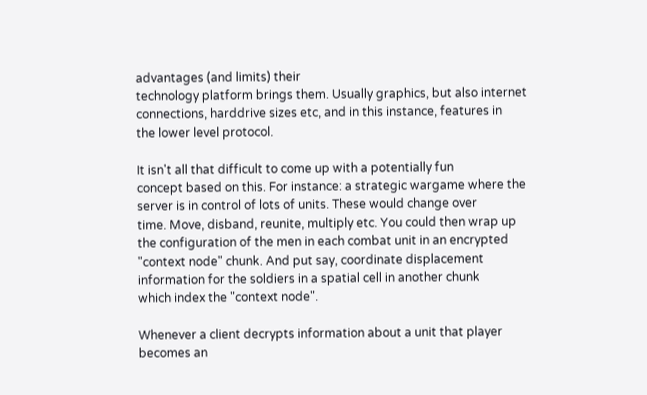advantages (and limits) their
technology platform brings them. Usually graphics, but also internet
connections, harddrive sizes etc, and in this instance, features in
the lower level protocol.

It isn't all that difficult to come up with a potentially fun
concept based on this. For instance: a strategic wargame where the
server is in control of lots of units. These would change over
time. Move, disband, reunite, multiply etc. You could then wrap up
the configuration of the men in each combat unit in an encrypted
"context node" chunk. And put say, coordinate displacement
information for the soldiers in a spatial cell in another chunk
which index the "context node".

Whenever a client decrypts information about a unit that player
becomes an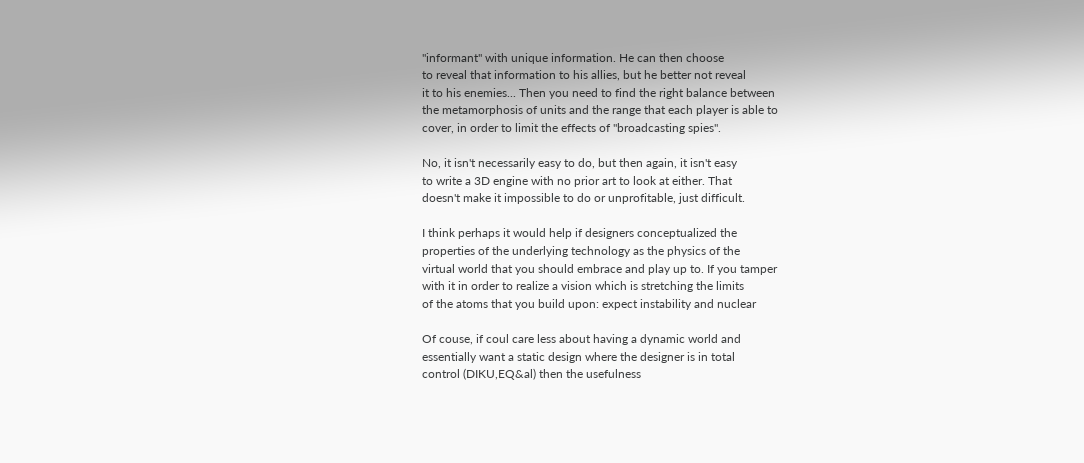"informant" with unique information. He can then choose
to reveal that information to his allies, but he better not reveal
it to his enemies... Then you need to find the right balance between
the metamorphosis of units and the range that each player is able to
cover, in order to limit the effects of "broadcasting spies".

No, it isn't necessarily easy to do, but then again, it isn't easy
to write a 3D engine with no prior art to look at either. That
doesn't make it impossible to do or unprofitable, just difficult.

I think perhaps it would help if designers conceptualized the
properties of the underlying technology as the physics of the
virtual world that you should embrace and play up to. If you tamper
with it in order to realize a vision which is stretching the limits
of the atoms that you build upon: expect instability and nuclear

Of couse, if coul care less about having a dynamic world and
essentially want a static design where the designer is in total
control (DIKU,EQ&al) then the usefulness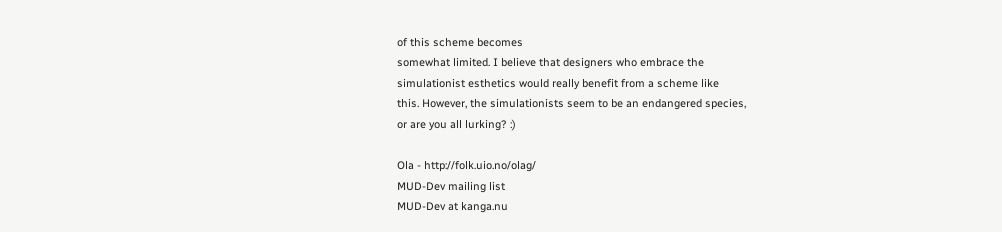of this scheme becomes
somewhat limited. I believe that designers who embrace the
simulationist esthetics would really benefit from a scheme like
this. However, the simulationists seem to be an endangered species,
or are you all lurking? :)

Ola - http://folk.uio.no/olag/
MUD-Dev mailing list
MUD-Dev at kanga.nu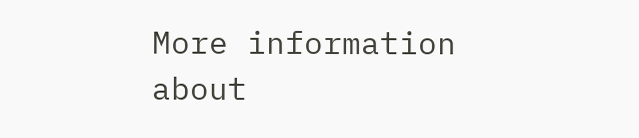More information about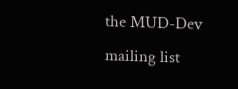the MUD-Dev mailing list